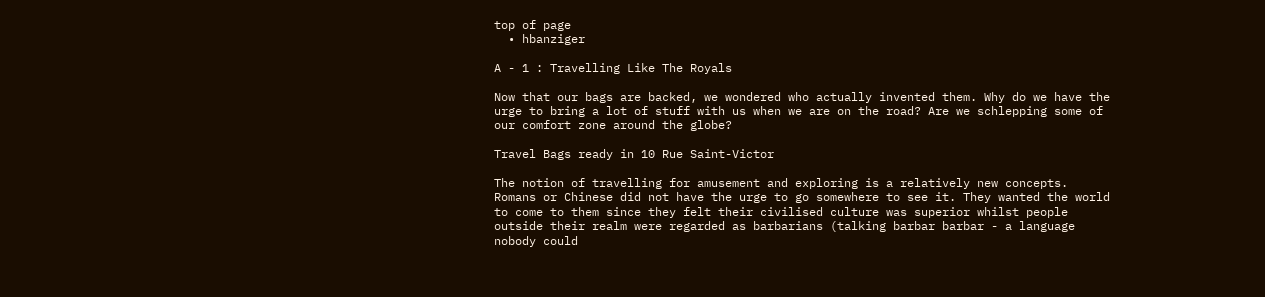top of page
  • hbanziger

A - 1 : Travelling Like The Royals

Now that our bags are backed, we wondered who actually invented them. Why do we have the urge to bring a lot of stuff with us when we are on the road? Are we schlepping some of our comfort zone around the globe?

Travel Bags ready in 10 Rue Saint-Victor

The notion of travelling for amusement and exploring is a relatively new concepts. Romans or Chinese did not have the urge to go somewhere to see it. They wanted the world to come to them since they felt their civilised culture was superior whilst people outside their realm were regarded as barbarians (talking barbar barbar - a language nobody could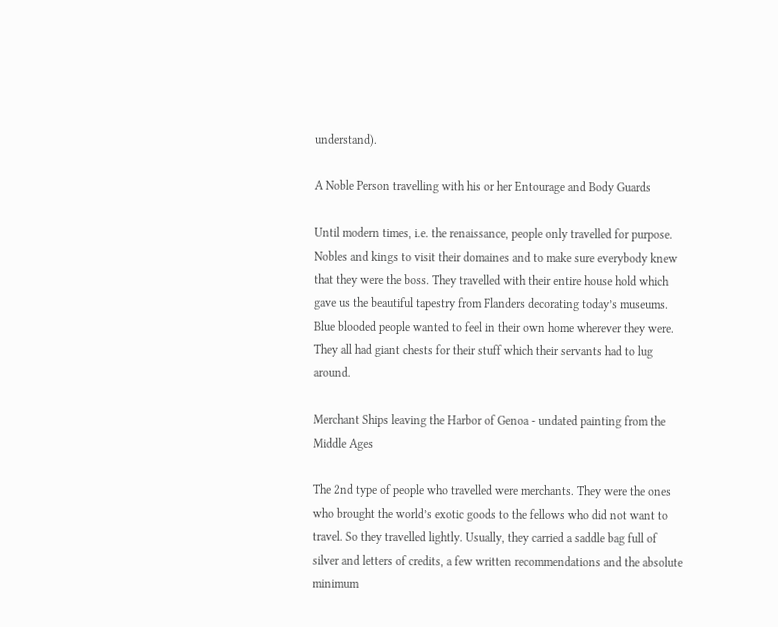understand).

A Noble Person travelling with his or her Entourage and Body Guards

Until modern times, i.e. the renaissance, people only travelled for purpose. Nobles and kings to visit their domaines and to make sure everybody knew that they were the boss. They travelled with their entire house hold which gave us the beautiful tapestry from Flanders decorating today’s museums. Blue blooded people wanted to feel in their own home wherever they were. They all had giant chests for their stuff which their servants had to lug around.

Merchant Ships leaving the Harbor of Genoa - undated painting from the Middle Ages

The 2nd type of people who travelled were merchants. They were the ones who brought the world’s exotic goods to the fellows who did not want to travel. So they travelled lightly. Usually, they carried a saddle bag full of silver and letters of credits, a few written recommendations and the absolute minimum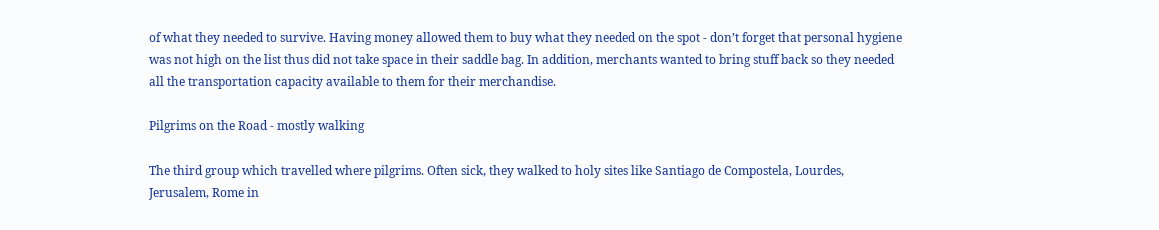of what they needed to survive. Having money allowed them to buy what they needed on the spot - don’t forget that personal hygiene was not high on the list thus did not take space in their saddle bag. In addition, merchants wanted to bring stuff back so they needed all the transportation capacity available to them for their merchandise.

Pilgrims on the Road - mostly walking

The third group which travelled where pilgrims. Often sick, they walked to holy sites like Santiago de Compostela, Lourdes, Jerusalem, Rome in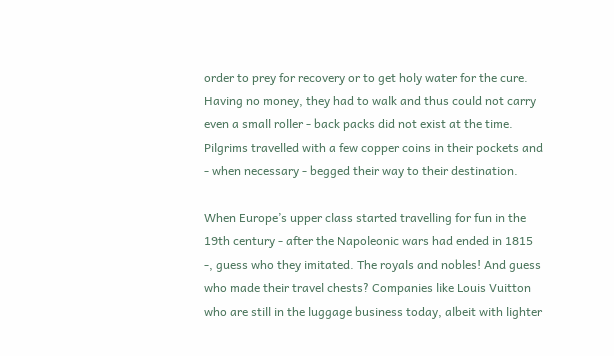order to prey for recovery or to get holy water for the cure. Having no money, they had to walk and thus could not carry even a small roller - back packs did not exist at the time. Pilgrims travelled with a few copper coins in their pockets and - when necessary - begged their way to their destination.

When Europe’s upper class started travelling for fun in the 19th century - after the Napoleonic wars had ended in 1815 -, guess who they imitated. The royals and nobles! And guess who made their travel chests? Companies like Louis Vuitton who are still in the luggage business today, albeit with lighter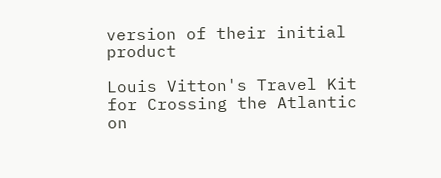version of their initial product

Louis Vitton's Travel Kit for Crossing the Atlantic on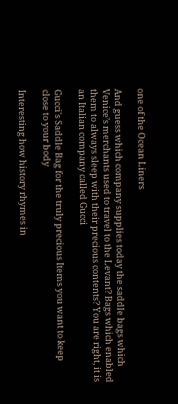one of the Ocean Liners

And guess which company supplies today the saddle bags which Venice’s merchants used to travel to the Levant? Bags which enabled them to always sleep with their precious contents? You are right, it is an Italian company called Gucci

Gucci's Saddle Bag for the truly precious Items you want to keep close to your body

Interesting how history rhymes in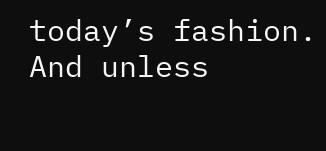today’s fashion. And unless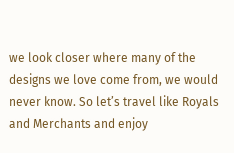we look closer where many of the designs we love come from, we would never know. So let’s travel like Royals and Merchants and enjoy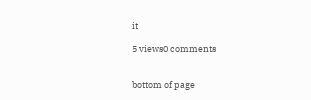it

5 views0 comments


bottom of page